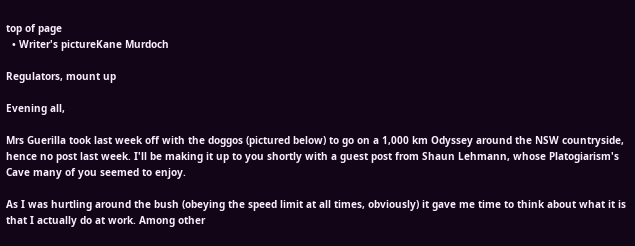top of page
  • Writer's pictureKane Murdoch

Regulators, mount up

Evening all,

Mrs Guerilla took last week off with the doggos (pictured below) to go on a 1,000 km Odyssey around the NSW countryside, hence no post last week. I'll be making it up to you shortly with a guest post from Shaun Lehmann, whose Platogiarism's Cave many of you seemed to enjoy.

As I was hurtling around the bush (obeying the speed limit at all times, obviously) it gave me time to think about what it is that I actually do at work. Among other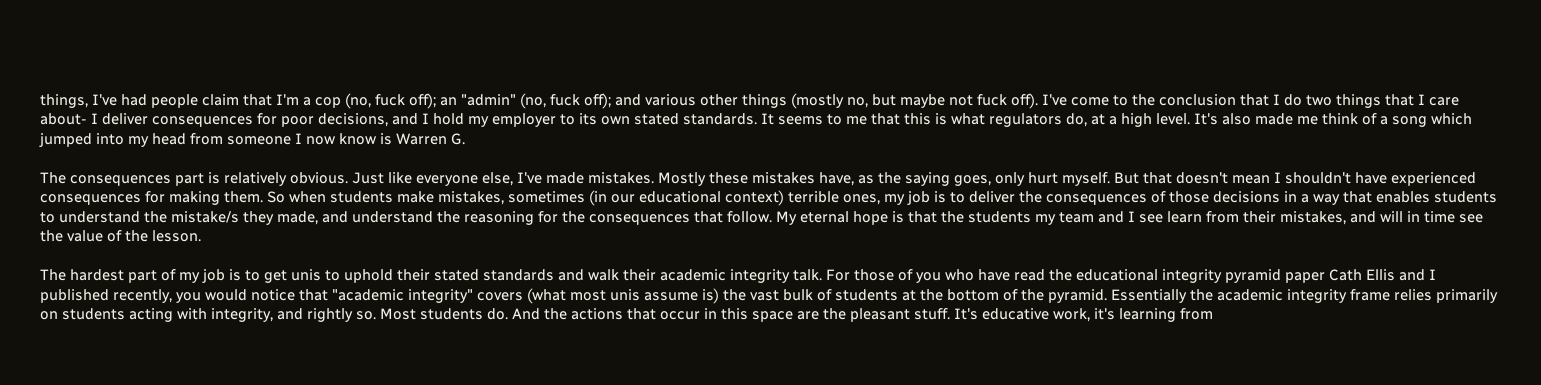things, I've had people claim that I'm a cop (no, fuck off); an "admin" (no, fuck off); and various other things (mostly no, but maybe not fuck off). I've come to the conclusion that I do two things that I care about- I deliver consequences for poor decisions, and I hold my employer to its own stated standards. It seems to me that this is what regulators do, at a high level. It's also made me think of a song which jumped into my head from someone I now know is Warren G.

The consequences part is relatively obvious. Just like everyone else, I've made mistakes. Mostly these mistakes have, as the saying goes, only hurt myself. But that doesn't mean I shouldn't have experienced consequences for making them. So when students make mistakes, sometimes (in our educational context) terrible ones, my job is to deliver the consequences of those decisions in a way that enables students to understand the mistake/s they made, and understand the reasoning for the consequences that follow. My eternal hope is that the students my team and I see learn from their mistakes, and will in time see the value of the lesson.

The hardest part of my job is to get unis to uphold their stated standards and walk their academic integrity talk. For those of you who have read the educational integrity pyramid paper Cath Ellis and I published recently, you would notice that "academic integrity" covers (what most unis assume is) the vast bulk of students at the bottom of the pyramid. Essentially the academic integrity frame relies primarily on students acting with integrity, and rightly so. Most students do. And the actions that occur in this space are the pleasant stuff. It's educative work, it's learning from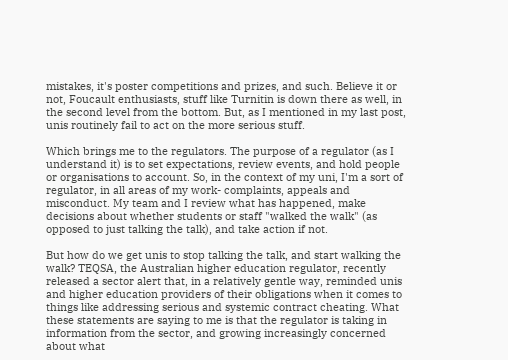mistakes, it's poster competitions and prizes, and such. Believe it or not, Foucault enthusiasts, stuff like Turnitin is down there as well, in the second level from the bottom. But, as I mentioned in my last post, unis routinely fail to act on the more serious stuff.

Which brings me to the regulators. The purpose of a regulator (as I understand it) is to set expectations, review events, and hold people or organisations to account. So, in the context of my uni, I'm a sort of regulator, in all areas of my work- complaints, appeals and misconduct. My team and I review what has happened, make decisions about whether students or staff "walked the walk" (as opposed to just talking the talk), and take action if not.

But how do we get unis to stop talking the talk, and start walking the walk? TEQSA, the Australian higher education regulator, recently released a sector alert that, in a relatively gentle way, reminded unis and higher education providers of their obligations when it comes to things like addressing serious and systemic contract cheating. What these statements are saying to me is that the regulator is taking in information from the sector, and growing increasingly concerned about what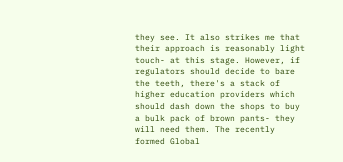they see. It also strikes me that their approach is reasonably light touch- at this stage. However, if regulators should decide to bare the teeth, there's a stack of higher education providers which should dash down the shops to buy a bulk pack of brown pants- they will need them. The recently formed Global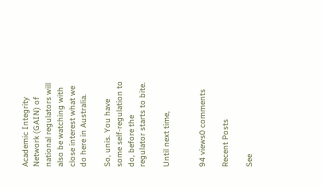Academic Integrity Network (GAIN) of national regulators will also be watching with close interest what we do here in Australia.

So, unis. You have some self-regulation to do, before the regulator starts to bite.

Until next time,


94 views0 comments

Recent Posts

See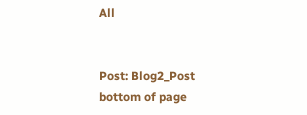All


Post: Blog2_Post
bottom of page